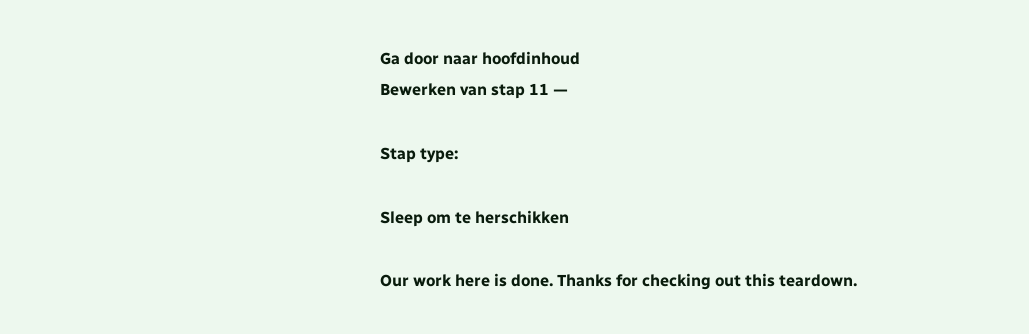Ga door naar hoofdinhoud
Bewerken van stap 11 —

Stap type:

Sleep om te herschikken

Our work here is done. Thanks for checking out this teardown.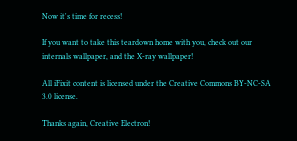Now it's time for recess!

If you want to take this teardown home with you, check out our internals wallpaper, and the X-ray wallpaper!

All iFixit content is licensed under the Creative Commons BY-NC-SA 3.0 license.

Thanks again, Creative Electron!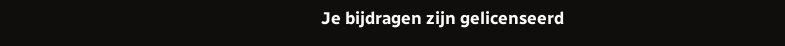Je bijdragen zijn gelicenseerd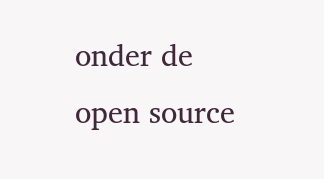onder de open source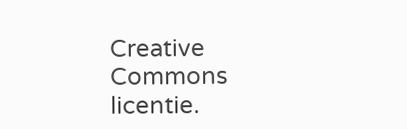Creative Commons licentie.